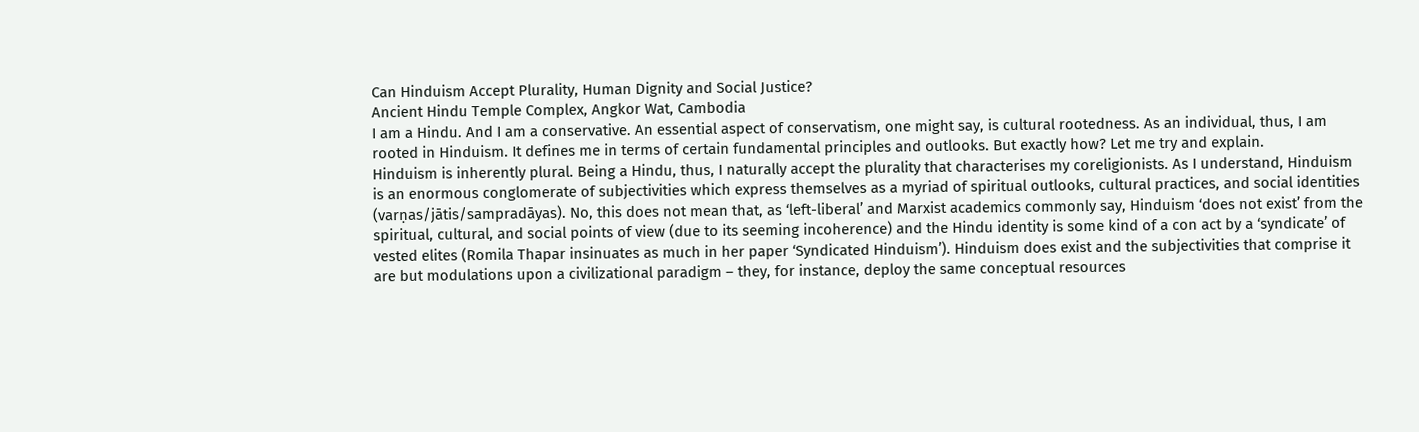Can Hinduism Accept Plurality, Human Dignity and Social Justice?
Ancient Hindu Temple Complex, Angkor Wat, Cambodia
I am a Hindu. And I am a conservative. An essential aspect of conservatism, one might say, is cultural rootedness. As an individual, thus, I am rooted in Hinduism. It defines me in terms of certain fundamental principles and outlooks. But exactly how? Let me try and explain.
Hinduism is inherently plural. Being a Hindu, thus, I naturally accept the plurality that characterises my coreligionists. As I understand, Hinduism is an enormous conglomerate of subjectivities which express themselves as a myriad of spiritual outlooks, cultural practices, and social identities (varṇas/jātis/sampradāyas). No, this does not mean that, as ‘left-liberal’ and Marxist academics commonly say, Hinduism ‘does not exist’ from the spiritual, cultural, and social points of view (due to its seeming incoherence) and the Hindu identity is some kind of a con act by a ‘syndicate’ of vested elites (Romila Thapar insinuates as much in her paper ‘Syndicated Hinduism’). Hinduism does exist and the subjectivities that comprise it are but modulations upon a civilizational paradigm – they, for instance, deploy the same conceptual resources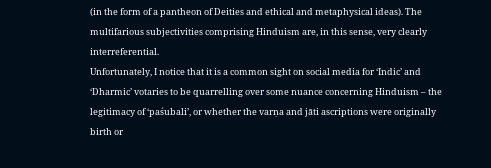(in the form of a pantheon of Deities and ethical and metaphysical ideas). The multifarious subjectivities comprising Hinduism are, in this sense, very clearly interreferential.
Unfortunately, I notice that it is a common sight on social media for ‘Indic’ and ‘Dharmic’ votaries to be quarrelling over some nuance concerning Hinduism – the legitimacy of ‘paśubali’, or whether the varṇa and jāti ascriptions were originally birth or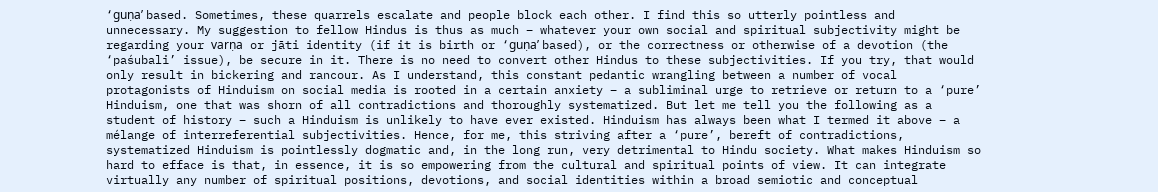‘guṇa’ based. Sometimes, these quarrels escalate and people block each other. I find this so utterly pointless and unnecessary. My suggestion to fellow Hindus is thus as much – whatever your own social and spiritual subjectivity might be regarding your varṇa or jāti identity (if it is birth or ‘guṇa’ based), or the correctness or otherwise of a devotion (the ‘paśubali’ issue), be secure in it. There is no need to convert other Hindus to these subjectivities. If you try, that would only result in bickering and rancour. As I understand, this constant pedantic wrangling between a number of vocal protagonists of Hinduism on social media is rooted in a certain anxiety – a subliminal urge to retrieve or return to a ‘pure’ Hinduism, one that was shorn of all contradictions and thoroughly systematized. But let me tell you the following as a student of history – such a Hinduism is unlikely to have ever existed. Hinduism has always been what I termed it above – a mélange of interreferential subjectivities. Hence, for me, this striving after a ‘pure’, bereft of contradictions, systematized Hinduism is pointlessly dogmatic and, in the long run, very detrimental to Hindu society. What makes Hinduism so hard to efface is that, in essence, it is so empowering from the cultural and spiritual points of view. It can integrate virtually any number of spiritual positions, devotions, and social identities within a broad semiotic and conceptual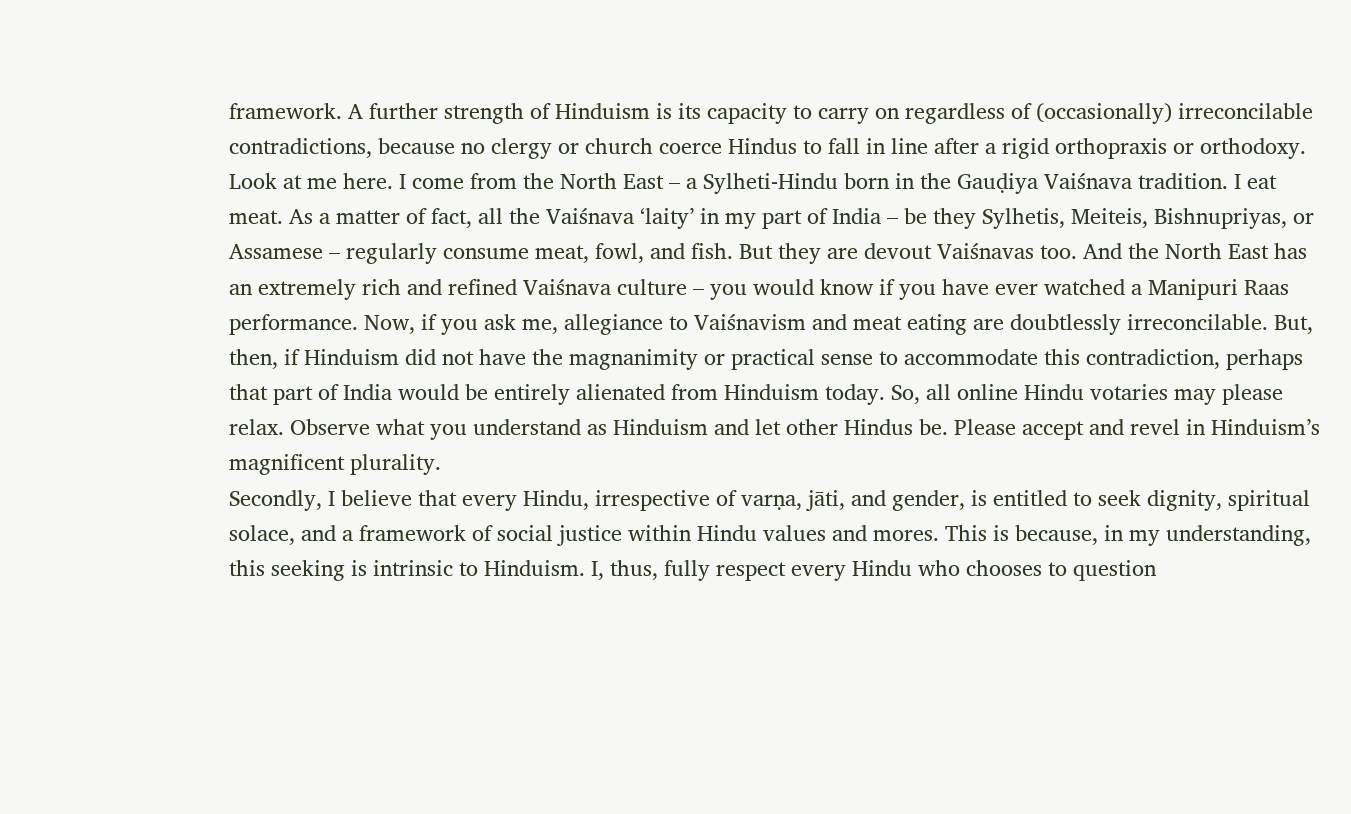framework. A further strength of Hinduism is its capacity to carry on regardless of (occasionally) irreconcilable contradictions, because no clergy or church coerce Hindus to fall in line after a rigid orthopraxis or orthodoxy. Look at me here. I come from the North East – a Sylheti-Hindu born in the Gauḍiya Vaiśnava tradition. I eat meat. As a matter of fact, all the Vaiśnava ‘laity’ in my part of India – be they Sylhetis, Meiteis, Bishnupriyas, or Assamese – regularly consume meat, fowl, and fish. But they are devout Vaiśnavas too. And the North East has an extremely rich and refined Vaiśnava culture – you would know if you have ever watched a Manipuri Raas performance. Now, if you ask me, allegiance to Vaiśnavism and meat eating are doubtlessly irreconcilable. But, then, if Hinduism did not have the magnanimity or practical sense to accommodate this contradiction, perhaps that part of India would be entirely alienated from Hinduism today. So, all online Hindu votaries may please relax. Observe what you understand as Hinduism and let other Hindus be. Please accept and revel in Hinduism’s magnificent plurality.
Secondly, I believe that every Hindu, irrespective of varṇa, jāti, and gender, is entitled to seek dignity, spiritual solace, and a framework of social justice within Hindu values and mores. This is because, in my understanding, this seeking is intrinsic to Hinduism. I, thus, fully respect every Hindu who chooses to question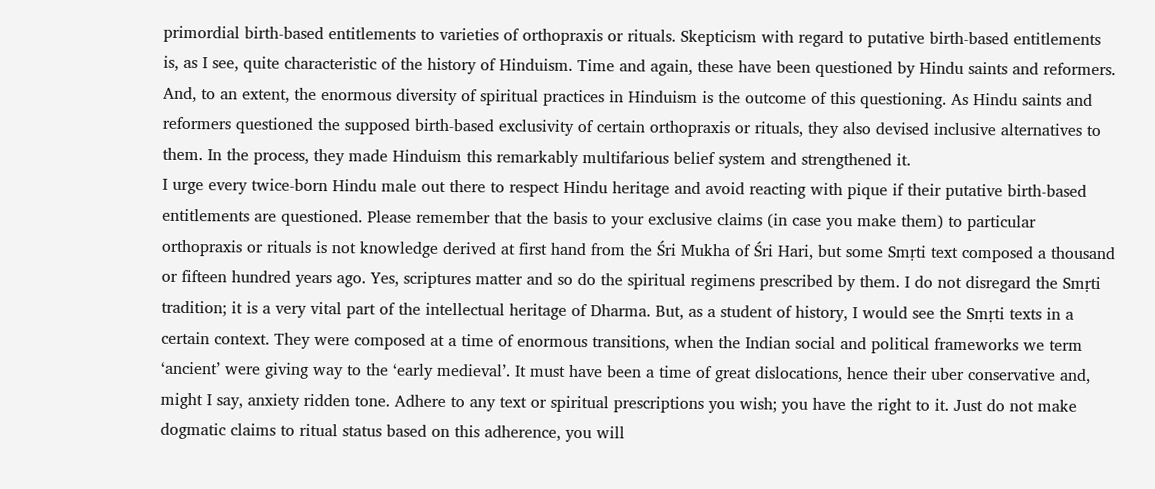primordial birth-based entitlements to varieties of orthopraxis or rituals. Skepticism with regard to putative birth-based entitlements is, as I see, quite characteristic of the history of Hinduism. Time and again, these have been questioned by Hindu saints and reformers. And, to an extent, the enormous diversity of spiritual practices in Hinduism is the outcome of this questioning. As Hindu saints and reformers questioned the supposed birth-based exclusivity of certain orthopraxis or rituals, they also devised inclusive alternatives to them. In the process, they made Hinduism this remarkably multifarious belief system and strengthened it.
I urge every twice-born Hindu male out there to respect Hindu heritage and avoid reacting with pique if their putative birth-based entitlements are questioned. Please remember that the basis to your exclusive claims (in case you make them) to particular orthopraxis or rituals is not knowledge derived at first hand from the Śri Mukha of Śri Hari, but some Smṛti text composed a thousand or fifteen hundred years ago. Yes, scriptures matter and so do the spiritual regimens prescribed by them. I do not disregard the Smṛti tradition; it is a very vital part of the intellectual heritage of Dharma. But, as a student of history, I would see the Smṛti texts in a certain context. They were composed at a time of enormous transitions, when the Indian social and political frameworks we term ‘ancient’ were giving way to the ‘early medieval’. It must have been a time of great dislocations, hence their uber conservative and, might I say, anxiety ridden tone. Adhere to any text or spiritual prescriptions you wish; you have the right to it. Just do not make dogmatic claims to ritual status based on this adherence, you will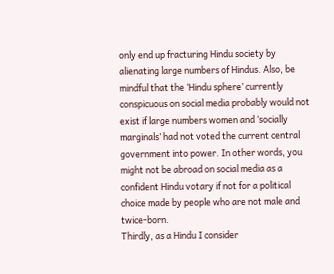only end up fracturing Hindu society by alienating large numbers of Hindus. Also, be mindful that the ‘Hindu sphere’ currently conspicuous on social media probably would not exist if large numbers women and ‘socially marginals’ had not voted the current central government into power. In other words, you might not be abroad on social media as a confident Hindu votary if not for a political choice made by people who are not male and twice-born.
Thirdly, as a Hindu I consider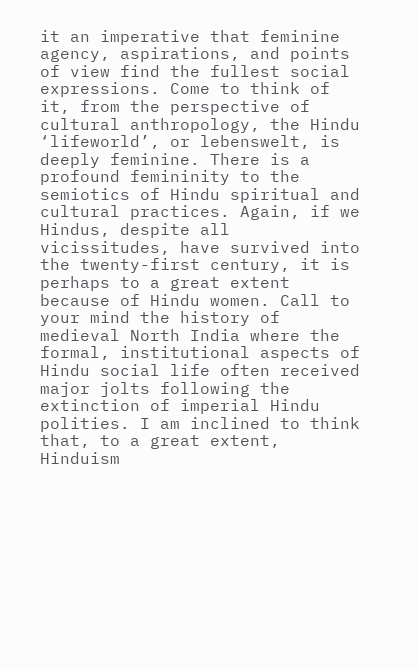it an imperative that feminine agency, aspirations, and points of view find the fullest social expressions. Come to think of it, from the perspective of cultural anthropology, the Hindu ‘lifeworld’, or lebenswelt, is deeply feminine. There is a profound femininity to the semiotics of Hindu spiritual and cultural practices. Again, if we Hindus, despite all vicissitudes, have survived into the twenty-first century, it is perhaps to a great extent because of Hindu women. Call to your mind the history of medieval North India where the formal, institutional aspects of Hindu social life often received major jolts following the extinction of imperial Hindu polities. I am inclined to think that, to a great extent, Hinduism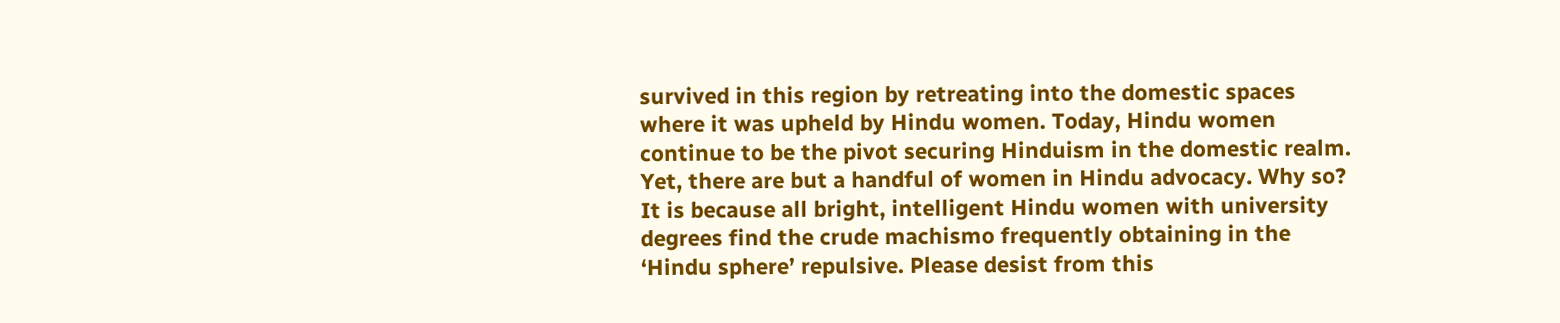survived in this region by retreating into the domestic spaces where it was upheld by Hindu women. Today, Hindu women continue to be the pivot securing Hinduism in the domestic realm. Yet, there are but a handful of women in Hindu advocacy. Why so? It is because all bright, intelligent Hindu women with university degrees find the crude machismo frequently obtaining in the ‘Hindu sphere’ repulsive. Please desist from this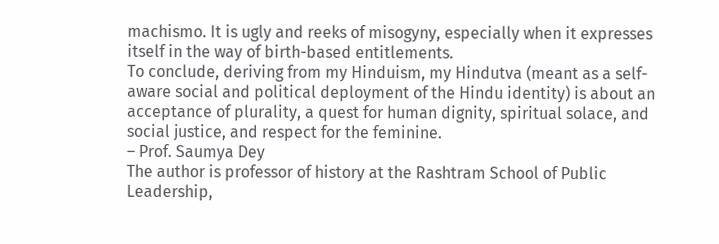machismo. It is ugly and reeks of misogyny, especially when it expresses itself in the way of birth-based entitlements.
To conclude, deriving from my Hinduism, my Hindutva (meant as a self-aware social and political deployment of the Hindu identity) is about an acceptance of plurality, a quest for human dignity, spiritual solace, and social justice, and respect for the feminine.
– Prof. Saumya Dey
The author is professor of history at the Rashtram School of Public Leadership,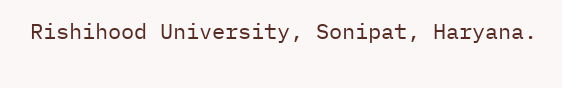Rishihood University, Sonipat, Haryana.